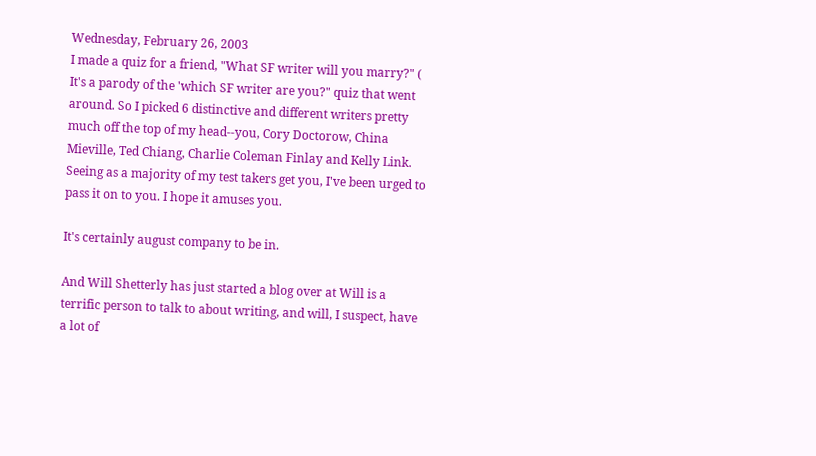Wednesday, February 26, 2003
I made a quiz for a friend, "What SF writer will you marry?" ( It's a parody of the 'which SF writer are you?" quiz that went around. So I picked 6 distinctive and different writers pretty much off the top of my head--you, Cory Doctorow, China Mieville, Ted Chiang, Charlie Coleman Finlay and Kelly Link. Seeing as a majority of my test takers get you, I've been urged to pass it on to you. I hope it amuses you.

It's certainly august company to be in.

And Will Shetterly has just started a blog over at Will is a terrific person to talk to about writing, and will, I suspect, have a lot of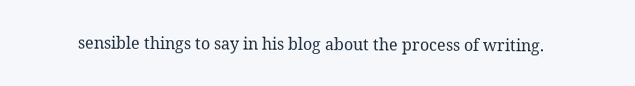sensible things to say in his blog about the process of writing.